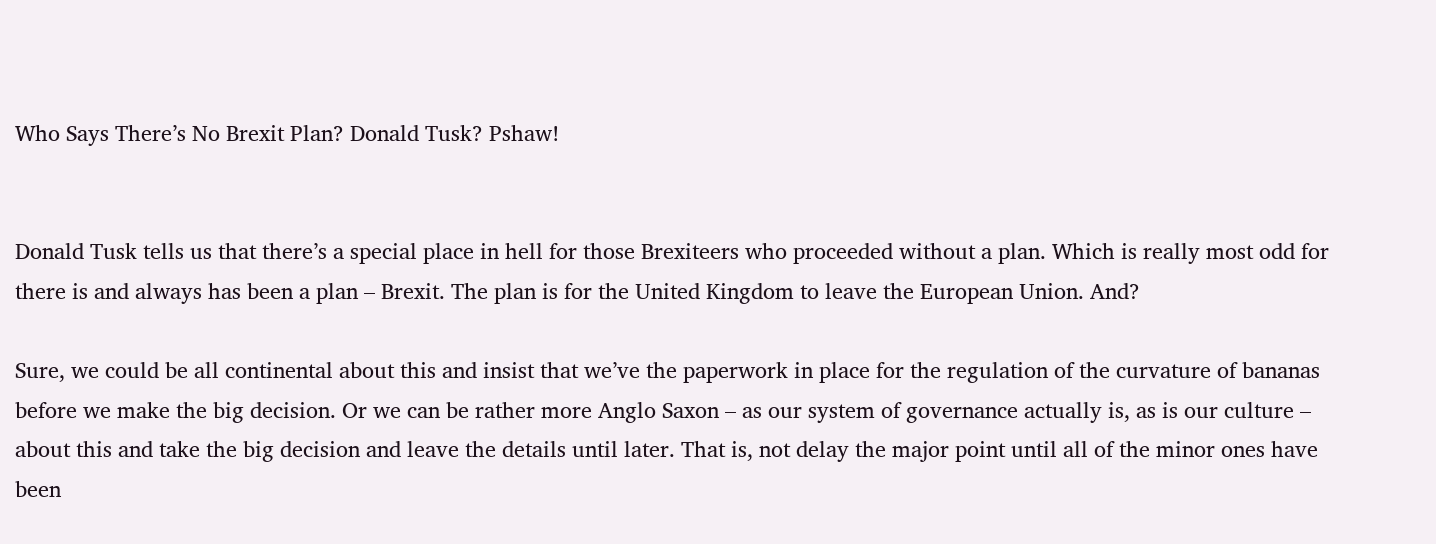Who Says There’s No Brexit Plan? Donald Tusk? Pshaw!


Donald Tusk tells us that there’s a special place in hell for those Brexiteers who proceeded without a plan. Which is really most odd for there is and always has been a plan – Brexit. The plan is for the United Kingdom to leave the European Union. And?

Sure, we could be all continental about this and insist that we’ve the paperwork in place for the regulation of the curvature of bananas before we make the big decision. Or we can be rather more Anglo Saxon – as our system of governance actually is, as is our culture – about this and take the big decision and leave the details until later. That is, not delay the major point until all of the minor ones have been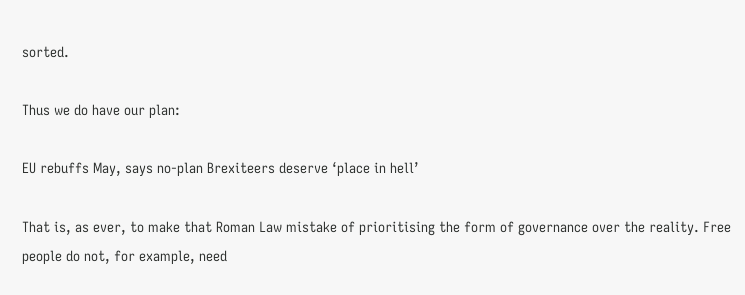sorted.

Thus we do have our plan:

EU rebuffs May, says no-plan Brexiteers deserve ‘place in hell’

That is, as ever, to make that Roman Law mistake of prioritising the form of governance over the reality. Free people do not, for example, need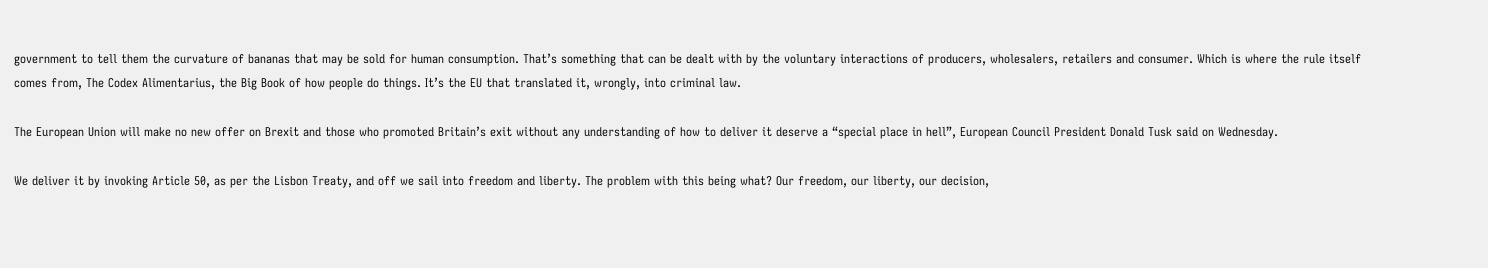government to tell them the curvature of bananas that may be sold for human consumption. That’s something that can be dealt with by the voluntary interactions of producers, wholesalers, retailers and consumer. Which is where the rule itself comes from, The Codex Alimentarius, the Big Book of how people do things. It’s the EU that translated it, wrongly, into criminal law.

The European Union will make no new offer on Brexit and those who promoted Britain’s exit without any understanding of how to deliver it deserve a “special place in hell”, European Council President Donald Tusk said on Wednesday.

We deliver it by invoking Article 50, as per the Lisbon Treaty, and off we sail into freedom and liberty. The problem with this being what? Our freedom, our liberty, our decision,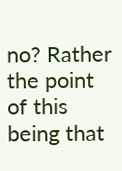no? Rather the point of this being that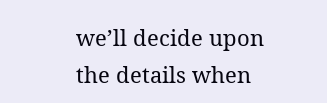we’ll decide upon the details when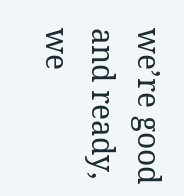we’re good and ready, we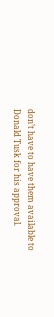don’t have to have them available to Donald Tusk for his approval.